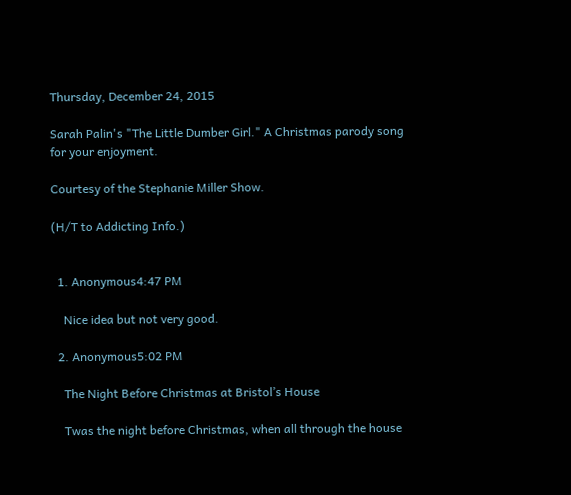Thursday, December 24, 2015

Sarah Palin's "The Little Dumber Girl." A Christmas parody song for your enjoyment.

Courtesy of the Stephanie Miller Show.

(H/T to Addicting Info.)


  1. Anonymous4:47 PM

    Nice idea but not very good.

  2. Anonymous5:02 PM

    The Night Before Christmas at Bristol’s House

    Twas the night before Christmas, when all through the house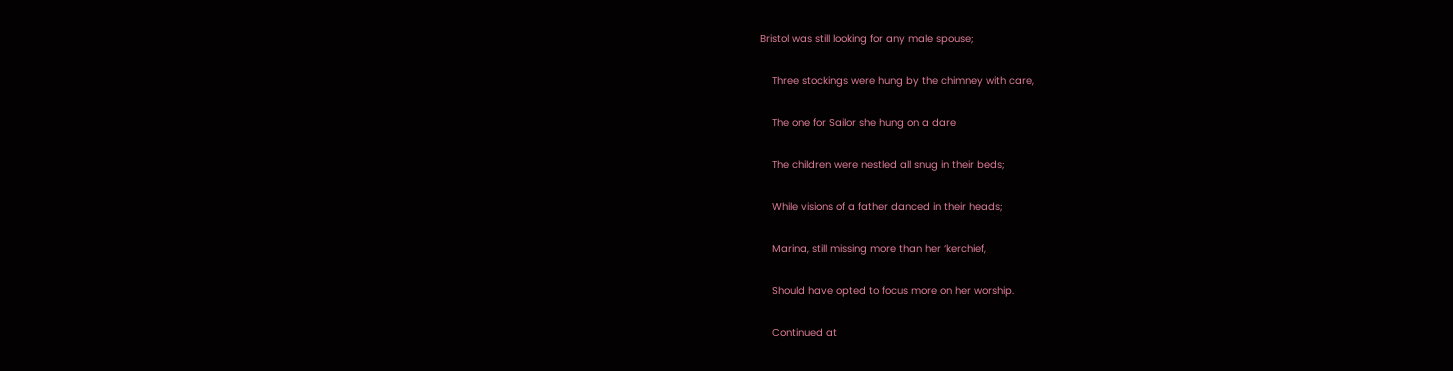Bristol was still looking for any male spouse;

    Three stockings were hung by the chimney with care,

    The one for Sailor she hung on a dare

    The children were nestled all snug in their beds;

    While visions of a father danced in their heads;

    Marina, still missing more than her ‘kerchief,

    Should have opted to focus more on her worship.

    Continued at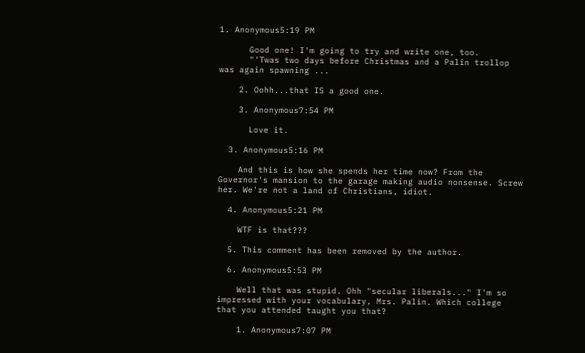1. Anonymous5:19 PM

      Good one! I'm going to try and write one, too.
      "'Twas two days before Christmas and a Palin trollop was again spawning ...

    2. Oohh...that IS a good one.

    3. Anonymous7:54 PM

      Love it.

  3. Anonymous5:16 PM

    And this is how she spends her time now? From the Governor's mansion to the garage making audio nonsense. Screw her. We're not a land of Christians, idiot.

  4. Anonymous5:21 PM

    WTF is that???

  5. This comment has been removed by the author.

  6. Anonymous5:53 PM

    Well that was stupid. Ohh "secular liberals..." I'm so impressed with your vocabulary, Mrs. Palin. Which college that you attended taught you that?

    1. Anonymous7:07 PM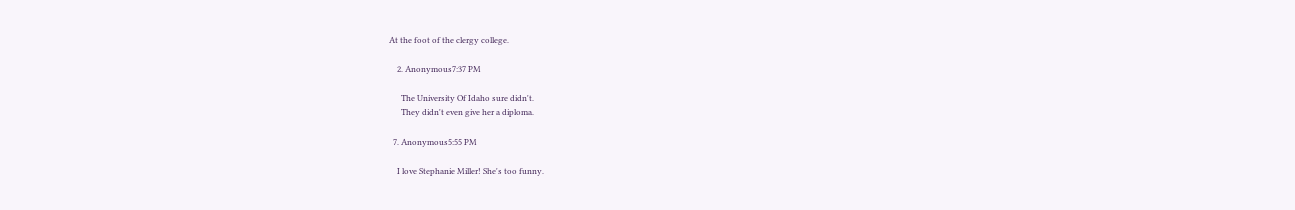At the foot of the clergy college.

    2. Anonymous7:37 PM

      The University Of Idaho sure didn't.
      They didn't even give her a diploma.

  7. Anonymous5:55 PM

    I love Stephanie Miller! She's too funny.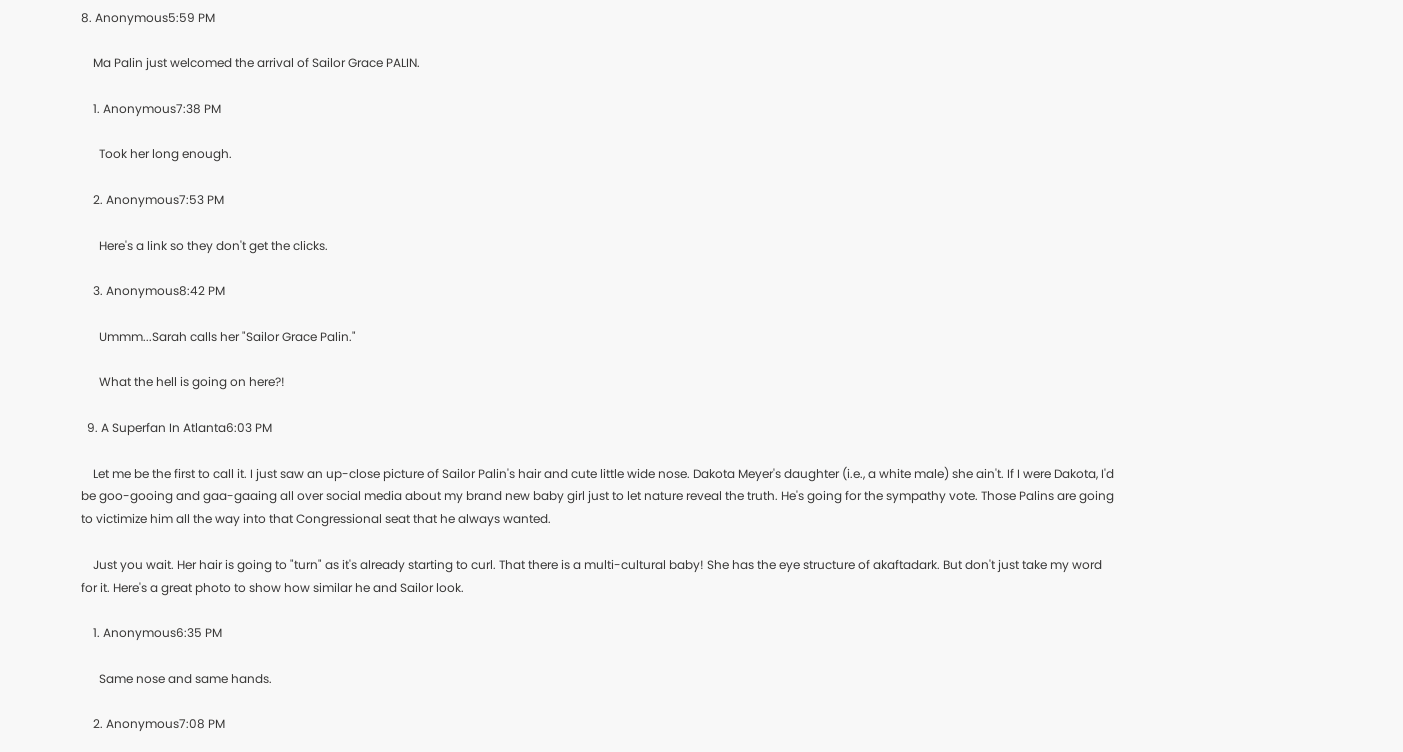8. Anonymous5:59 PM

    Ma Palin just welcomed the arrival of Sailor Grace PALIN.

    1. Anonymous7:38 PM

      Took her long enough.

    2. Anonymous7:53 PM

      Here's a link so they don't get the clicks.

    3. Anonymous8:42 PM

      Ummm...Sarah calls her "Sailor Grace Palin."

      What the hell is going on here?!

  9. A Superfan In Atlanta6:03 PM

    Let me be the first to call it. I just saw an up-close picture of Sailor Palin's hair and cute little wide nose. Dakota Meyer's daughter (i.e., a white male) she ain't. If I were Dakota, I'd be goo-gooing and gaa-gaaing all over social media about my brand new baby girl just to let nature reveal the truth. He's going for the sympathy vote. Those Palins are going to victimize him all the way into that Congressional seat that he always wanted.

    Just you wait. Her hair is going to "turn" as it's already starting to curl. That there is a multi-cultural baby! She has the eye structure of akaftadark. But don't just take my word for it. Here's a great photo to show how similar he and Sailor look.

    1. Anonymous6:35 PM

      Same nose and same hands.

    2. Anonymous7:08 PM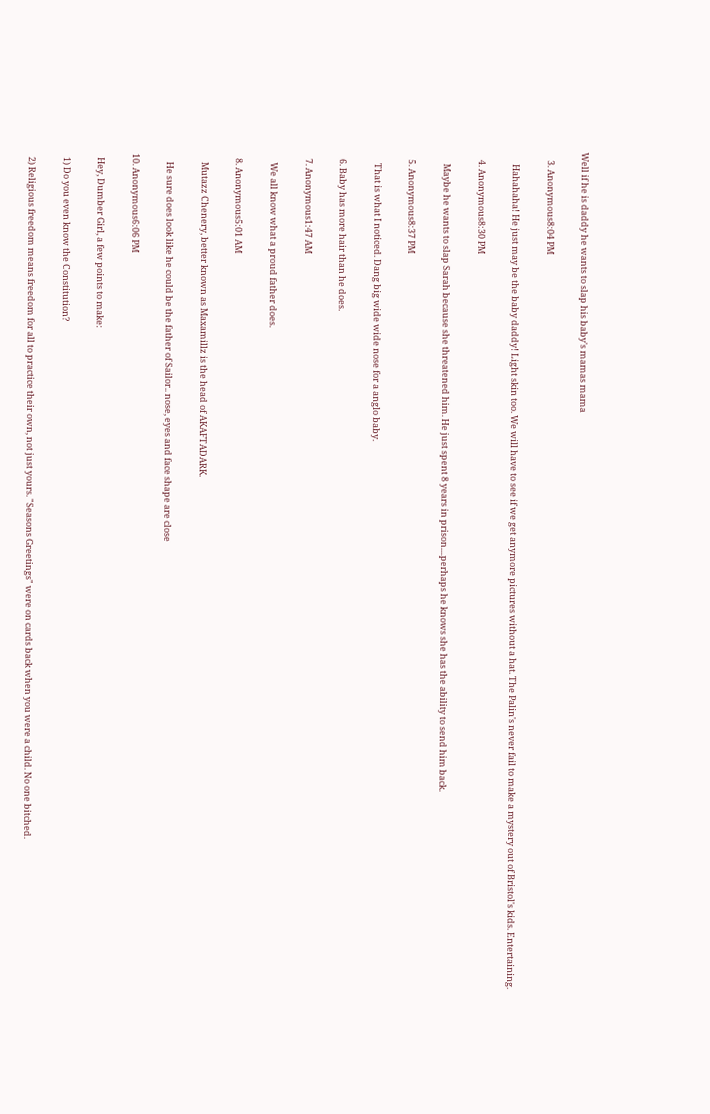Well if he is daddy he wants to slap his baby's mamas mama

    3. Anonymous8:04 PM

      Hahahaha! He just may be the baby daddy! Light skin too. We will have to see if we get anymore pictures without a hat. The Palin's never fail to make a mystery out of Bristol's kids. Entertaining.

    4. Anonymous8:30 PM

      Maybe he wants to slap Sarah because she threatened him. He just spent 8 years in prison....perhaps he knows she has the ability to send him back.

    5. Anonymous8:37 PM

      That is what I noticed. Dang big wide wide nose for a anglo baby.

    6. Baby has more hair than he does.

    7. Anonymous1:47 AM

      We all know what a proud father does.

    8. Anonymous5:01 AM

      Mutazz Chenery, better known as Maxamillz is the head of AKAFTADARK.

      He sure does look like he could be the father of Sailor.. nose, eyes and face shape are close

  10. Anonymous6:06 PM

    Hey, Dumber Girl, a few points to make:

    1) Do you even know the Constitution?

    2) Religious freedom means freedom for all to practice their own, not just yours. "Seasons Greetings" were on cards back when you were a child. No one bitched.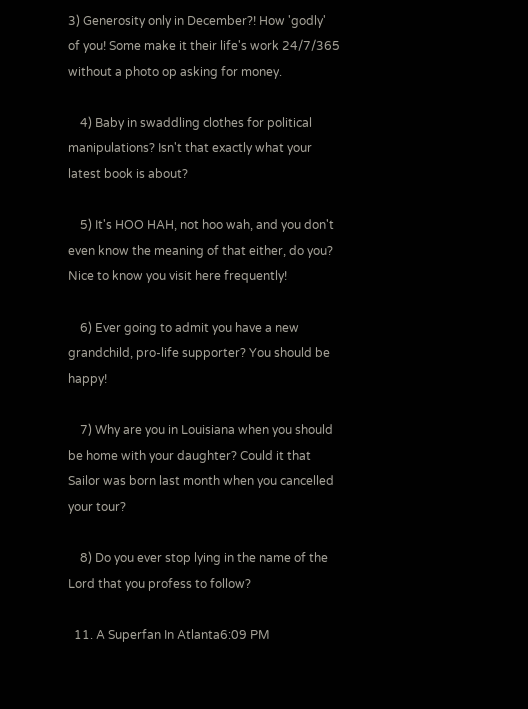3) Generosity only in December?! How 'godly' of you! Some make it their life's work 24/7/365 without a photo op asking for money.

    4) Baby in swaddling clothes for political manipulations? Isn't that exactly what your latest book is about?

    5) It's HOO HAH, not hoo wah, and you don't even know the meaning of that either, do you? Nice to know you visit here frequently!

    6) Ever going to admit you have a new grandchild, pro-life supporter? You should be happy!

    7) Why are you in Louisiana when you should be home with your daughter? Could it that Sailor was born last month when you cancelled your tour?

    8) Do you ever stop lying in the name of the Lord that you profess to follow?

  11. A Superfan In Atlanta6:09 PM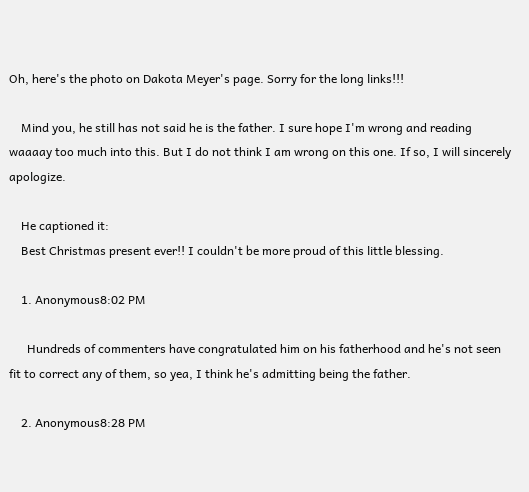Oh, here's the photo on Dakota Meyer's page. Sorry for the long links!!!

    Mind you, he still has not said he is the father. I sure hope I'm wrong and reading waaaay too much into this. But I do not think I am wrong on this one. If so, I will sincerely apologize.

    He captioned it:
    Best Christmas present ever!! I couldn't be more proud of this little blessing.

    1. Anonymous8:02 PM

      Hundreds of commenters have congratulated him on his fatherhood and he's not seen fit to correct any of them, so yea, I think he's admitting being the father.

    2. Anonymous8:28 PM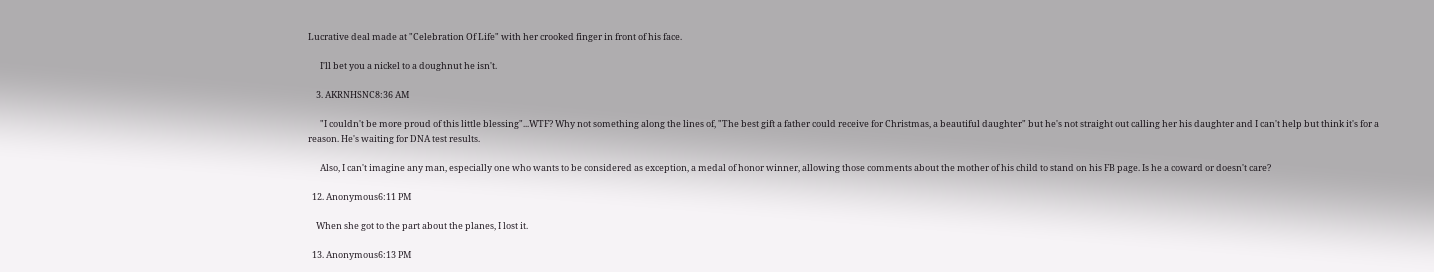Lucrative deal made at "Celebration Of Life" with her crooked finger in front of his face.

      I'll bet you a nickel to a doughnut he isn't.

    3. AKRNHSNC8:36 AM

      "I couldn't be more proud of this little blessing"...WTF? Why not something along the lines of, "The best gift a father could receive for Christmas, a beautiful daughter" but he's not straight out calling her his daughter and I can't help but think it's for a reason. He's waiting for DNA test results.

      Also, I can't imagine any man, especially one who wants to be considered as exception, a medal of honor winner, allowing those comments about the mother of his child to stand on his FB page. Is he a coward or doesn't care?

  12. Anonymous6:11 PM

    When she got to the part about the planes, I lost it.

  13. Anonymous6:13 PM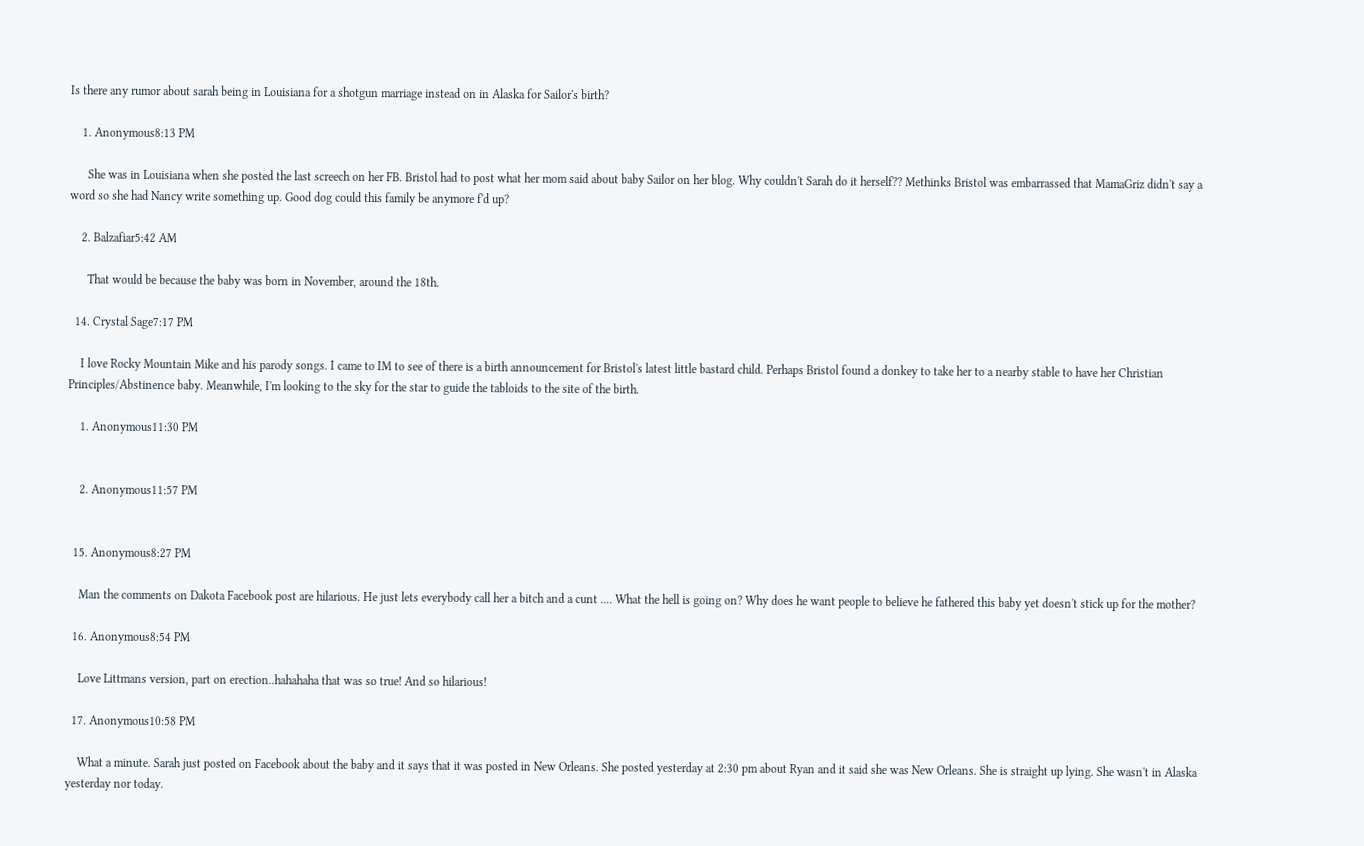Is there any rumor about sarah being in Louisiana for a shotgun marriage instead on in Alaska for Sailor's birth?

    1. Anonymous8:13 PM

      She was in Louisiana when she posted the last screech on her FB. Bristol had to post what her mom said about baby Sailor on her blog. Why couldn't Sarah do it herself?? Methinks Bristol was embarrassed that MamaGriz didn't say a word so she had Nancy write something up. Good dog could this family be anymore f'd up?

    2. Balzafiar5:42 AM

      That would be because the baby was born in November, around the 18th.

  14. Crystal Sage7:17 PM

    I love Rocky Mountain Mike and his parody songs. I came to IM to see of there is a birth announcement for Bristol's latest little bastard child. Perhaps Bristol found a donkey to take her to a nearby stable to have her Christian Principles/Abstinence baby. Meanwhile, I'm looking to the sky for the star to guide the tabloids to the site of the birth.

    1. Anonymous11:30 PM


    2. Anonymous11:57 PM


  15. Anonymous8:27 PM

    Man the comments on Dakota Facebook post are hilarious. He just lets everybody call her a bitch and a cunt .... What the hell is going on? Why does he want people to believe he fathered this baby yet doesn't stick up for the mother?

  16. Anonymous8:54 PM

    Love Littmans version, part on erection..hahahaha that was so true! And so hilarious!

  17. Anonymous10:58 PM

    What a minute. Sarah just posted on Facebook about the baby and it says that it was posted in New Orleans. She posted yesterday at 2:30 pm about Ryan and it said she was New Orleans. She is straight up lying. She wasn't in Alaska yesterday nor today.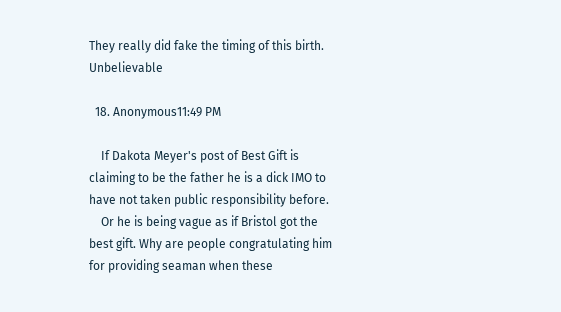They really did fake the timing of this birth. Unbelievable

  18. Anonymous11:49 PM

    If Dakota Meyer's post of Best Gift is claiming to be the father he is a dick IMO to have not taken public responsibility before.
    Or he is being vague as if Bristol got the best gift. Why are people congratulating him for providing seaman when these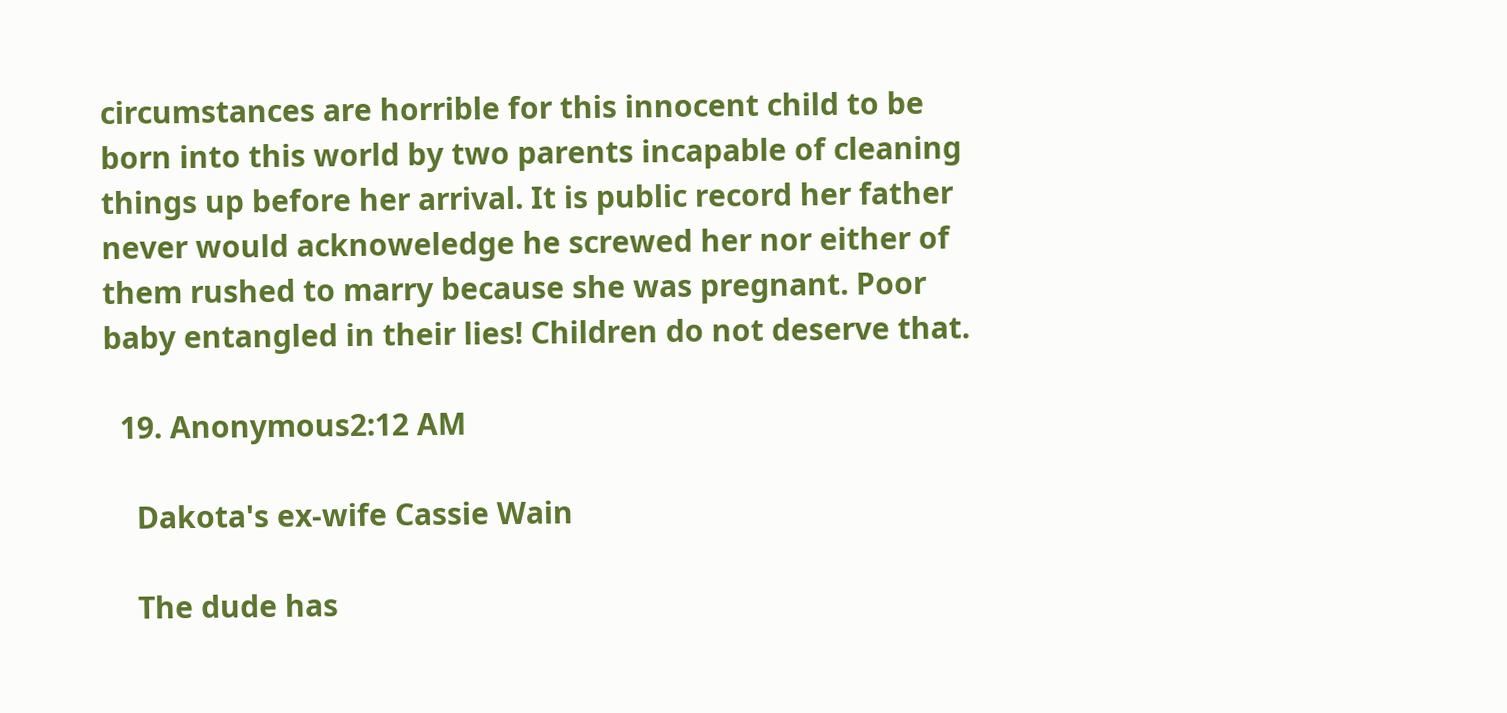circumstances are horrible for this innocent child to be born into this world by two parents incapable of cleaning things up before her arrival. It is public record her father never would acknoweledge he screwed her nor either of them rushed to marry because she was pregnant. Poor baby entangled in their lies! Children do not deserve that.

  19. Anonymous2:12 AM

    Dakota's ex-wife Cassie Wain

    The dude has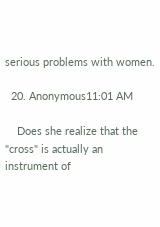serious problems with women.

  20. Anonymous11:01 AM

    Does she realize that the "cross" is actually an instrument of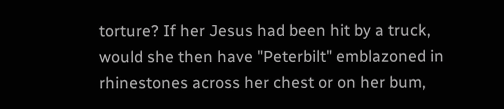torture? If her Jesus had been hit by a truck, would she then have "Peterbilt" emblazoned in rhinestones across her chest or on her bum,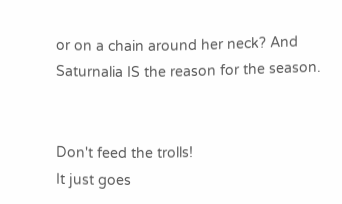or on a chain around her neck? And Saturnalia IS the reason for the season.


Don't feed the trolls!
It just goes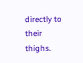directly to their thighs.